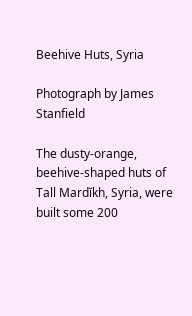Beehive Huts, Syria

Photograph by James Stanfield

The dusty-orange, beehive-shaped huts of Tall Mardĭkh, Syria, were built some 200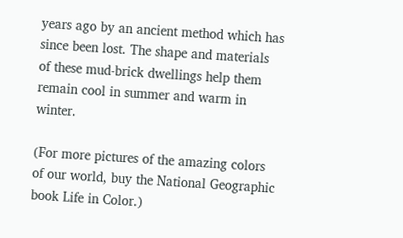years ago by an ancient method which has since been lost. The shape and materials of these mud-brick dwellings help them remain cool in summer and warm in winter.

(For more pictures of the amazing colors of our world, buy the National Geographic book Life in Color.)